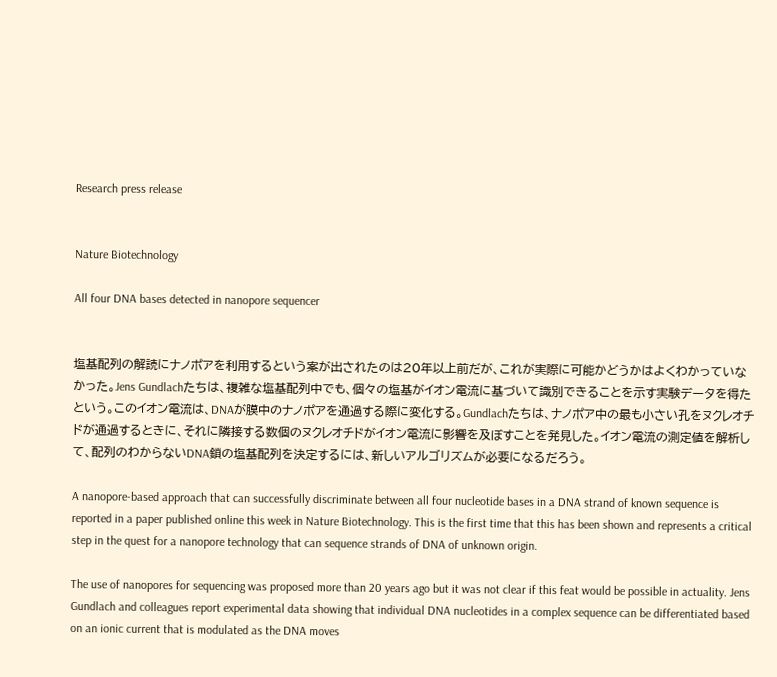Research press release


Nature Biotechnology

All four DNA bases detected in nanopore sequencer


塩基配列の解読にナノポアを利用するという案が出されたのは20年以上前だが、これが実際に可能かどうかはよくわかっていなかった。Jens Gundlachたちは、複雑な塩基配列中でも、個々の塩基がイオン電流に基づいて識別できることを示す実験データを得たという。このイオン電流は、DNAが膜中のナノポアを通過する際に変化する。Gundlachたちは、ナノポア中の最も小さい孔をヌクレオチドが通過するときに、それに隣接する数個のヌクレオチドがイオン電流に影響を及ぼすことを発見した。イオン電流の測定値を解析して、配列のわからないDNA鎖の塩基配列を決定するには、新しいアルゴリズムが必要になるだろう。

A nanopore-based approach that can successfully discriminate between all four nucleotide bases in a DNA strand of known sequence is reported in a paper published online this week in Nature Biotechnology. This is the first time that this has been shown and represents a critical step in the quest for a nanopore technology that can sequence strands of DNA of unknown origin.

The use of nanopores for sequencing was proposed more than 20 years ago but it was not clear if this feat would be possible in actuality. Jens Gundlach and colleagues report experimental data showing that individual DNA nucleotides in a complex sequence can be differentiated based on an ionic current that is modulated as the DNA moves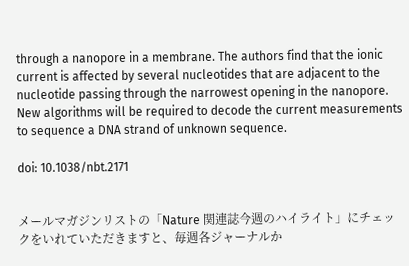through a nanopore in a membrane. The authors find that the ionic current is affected by several nucleotides that are adjacent to the nucleotide passing through the narrowest opening in the nanopore. New algorithms will be required to decode the current measurements to sequence a DNA strand of unknown sequence.

doi: 10.1038/nbt.2171


メールマガジンリストの「Nature 関連誌今週のハイライト」にチェックをいれていただきますと、毎週各ジャーナルか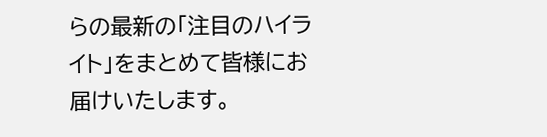らの最新の「注目のハイライト」をまとめて皆様にお届けいたします。